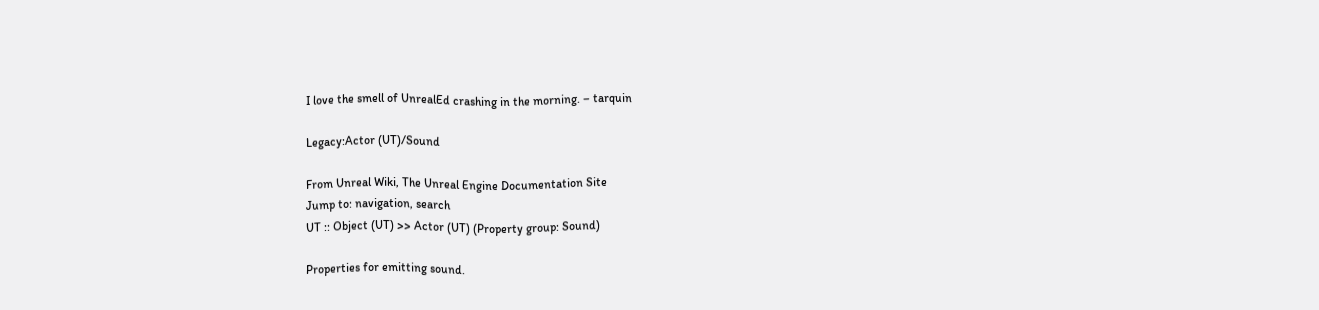I love the smell of UnrealEd crashing in the morning. – tarquin

Legacy:Actor (UT)/Sound

From Unreal Wiki, The Unreal Engine Documentation Site
Jump to: navigation, search
UT :: Object (UT) >> Actor (UT) (Property group: Sound)

Properties for emitting sound.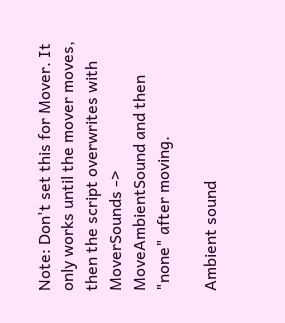Note: Don't set this for Mover. It only works until the mover moves, then the script overwrites with MoverSounds -> MoveAmbientSound and then "none" after moving.

Ambient sound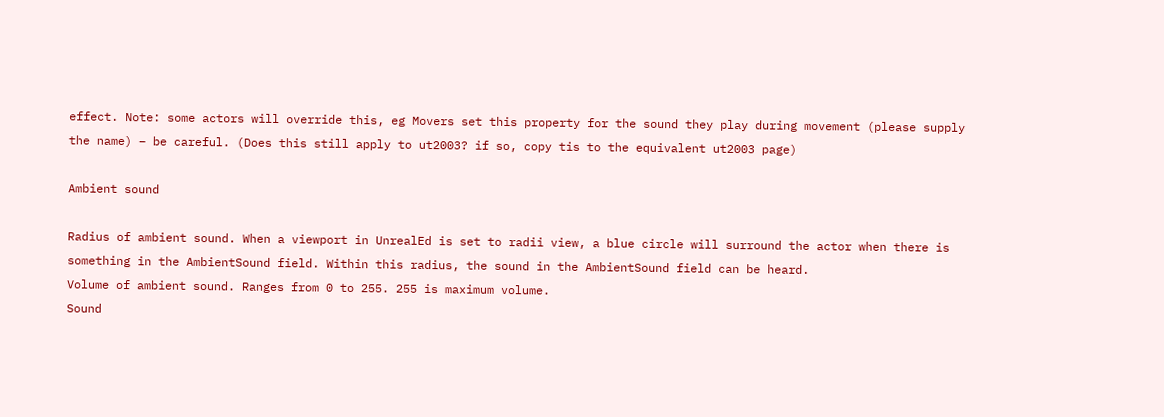effect. Note: some actors will override this, eg Movers set this property for the sound they play during movement (please supply the name) – be careful. (Does this still apply to ut2003? if so, copy tis to the equivalent ut2003 page)

Ambient sound

Radius of ambient sound. When a viewport in UnrealEd is set to radii view, a blue circle will surround the actor when there is something in the AmbientSound field. Within this radius, the sound in the AmbientSound field can be heard.
Volume of ambient sound. Ranges from 0 to 255. 255 is maximum volume.
Sound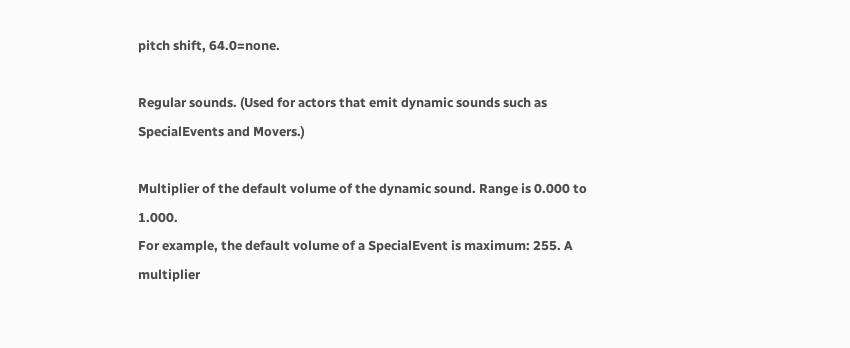pitch shift, 64.0=none.

Regular sounds. (Used for actors that emit dynamic sounds such as SpecialEvents and Movers.)

Multiplier of the default volume of the dynamic sound. Range is 0.000 to 1.000.
For example, the default volume of a SpecialEvent is maximum: 255. A multiplier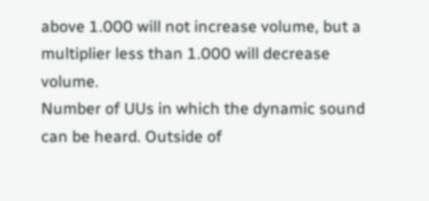above 1.000 will not increase volume, but a multiplier less than 1.000 will decrease volume.
Number of UUs in which the dynamic sound can be heard. Outside of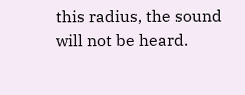this radius, the sound will not be heard.